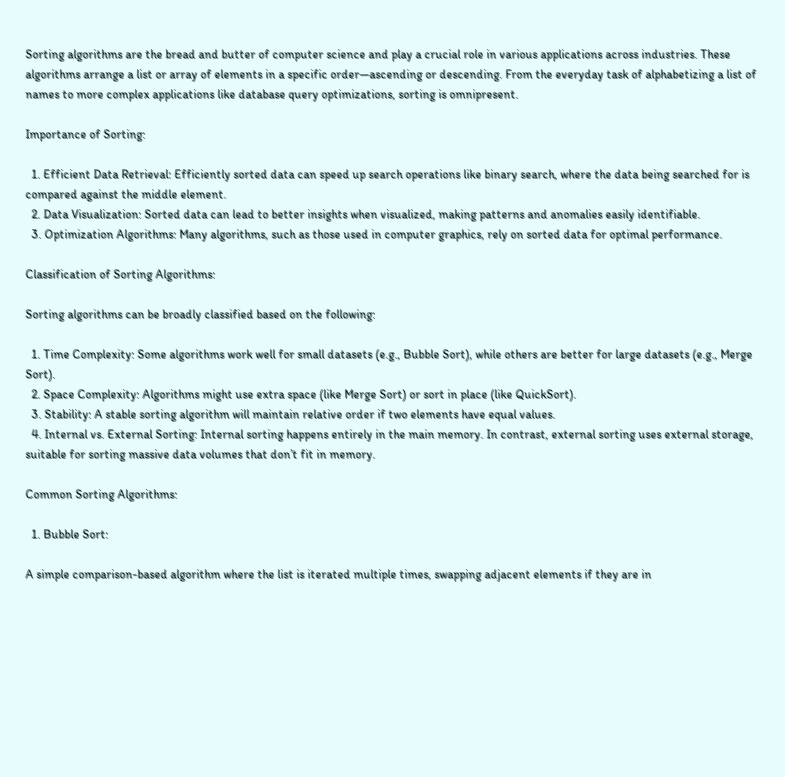Sorting algorithms are the bread and butter of computer science and play a crucial role in various applications across industries. These algorithms arrange a list or array of elements in a specific order—ascending or descending. From the everyday task of alphabetizing a list of names to more complex applications like database query optimizations, sorting is omnipresent.

Importance of Sorting:

  1. Efficient Data Retrieval: Efficiently sorted data can speed up search operations like binary search, where the data being searched for is compared against the middle element.
  2. Data Visualization: Sorted data can lead to better insights when visualized, making patterns and anomalies easily identifiable.
  3. Optimization Algorithms: Many algorithms, such as those used in computer graphics, rely on sorted data for optimal performance.

Classification of Sorting Algorithms:

Sorting algorithms can be broadly classified based on the following:

  1. Time Complexity: Some algorithms work well for small datasets (e.g., Bubble Sort), while others are better for large datasets (e.g., Merge Sort).
  2. Space Complexity: Algorithms might use extra space (like Merge Sort) or sort in place (like QuickSort).
  3. Stability: A stable sorting algorithm will maintain relative order if two elements have equal values.
  4. Internal vs. External Sorting: Internal sorting happens entirely in the main memory. In contrast, external sorting uses external storage, suitable for sorting massive data volumes that don’t fit in memory.

Common Sorting Algorithms:

  1. Bubble Sort:

A simple comparison-based algorithm where the list is iterated multiple times, swapping adjacent elements if they are in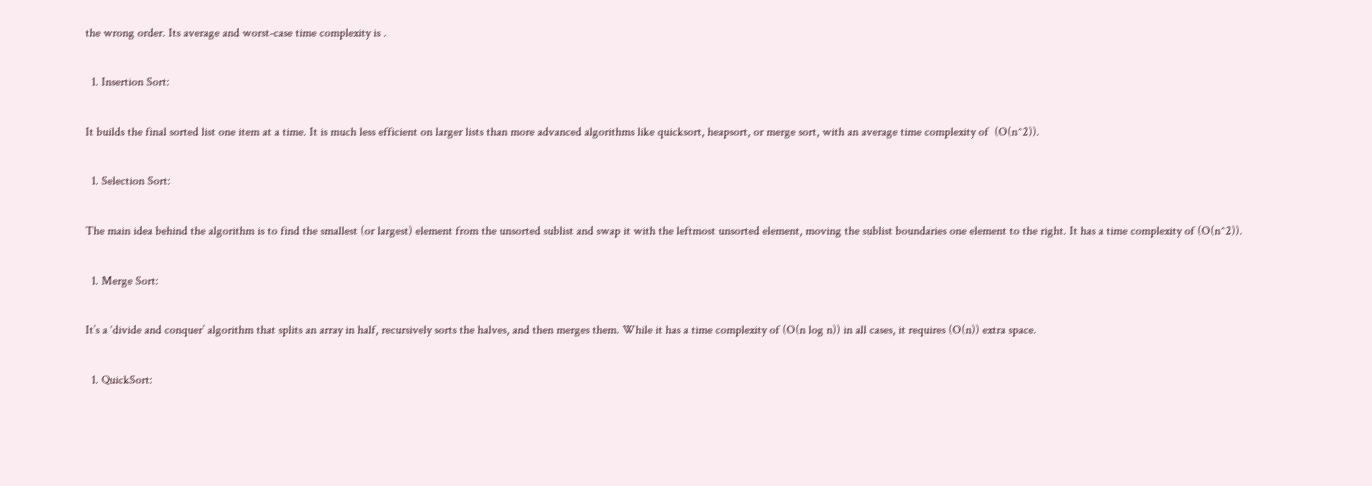the wrong order. Its average and worst-case time complexity is .

  1. Insertion Sort:

It builds the final sorted list one item at a time. It is much less efficient on larger lists than more advanced algorithms like quicksort, heapsort, or merge sort, with an average time complexity of  (O(n^2)).

  1. Selection Sort:

The main idea behind the algorithm is to find the smallest (or largest) element from the unsorted sublist and swap it with the leftmost unsorted element, moving the sublist boundaries one element to the right. It has a time complexity of (O(n^2)).

  1. Merge Sort:

It’s a ‘divide and conquer’ algorithm that splits an array in half, recursively sorts the halves, and then merges them. While it has a time complexity of (O(n log n)) in all cases, it requires (O(n)) extra space.

  1. QuickSort: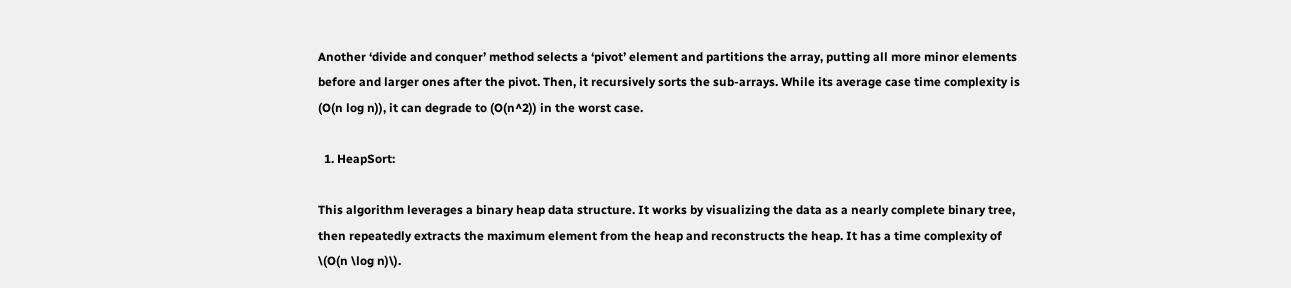Another ‘divide and conquer’ method selects a ‘pivot’ element and partitions the array, putting all more minor elements before and larger ones after the pivot. Then, it recursively sorts the sub-arrays. While its average case time complexity is (O(n log n)), it can degrade to (O(n^2)) in the worst case.

  1. HeapSort:

This algorithm leverages a binary heap data structure. It works by visualizing the data as a nearly complete binary tree, then repeatedly extracts the maximum element from the heap and reconstructs the heap. It has a time complexity of \(O(n \log n)\).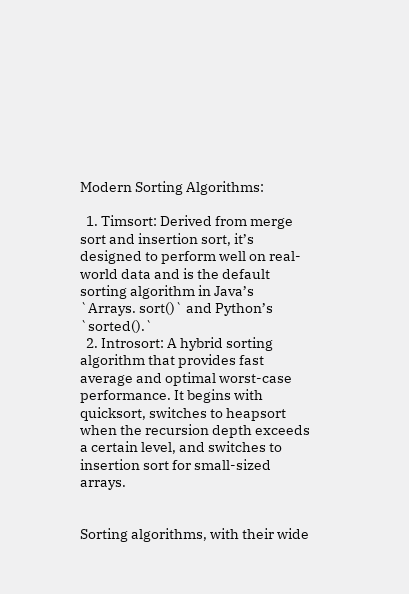Modern Sorting Algorithms:

  1. Timsort: Derived from merge sort and insertion sort, it’s designed to perform well on real-world data and is the default sorting algorithm in Java’s `Arrays. sort()` and Python’s `sorted().`
  2. Introsort: A hybrid sorting algorithm that provides fast average and optimal worst-case performance. It begins with quicksort, switches to heapsort when the recursion depth exceeds a certain level, and switches to insertion sort for small-sized arrays.


Sorting algorithms, with their wide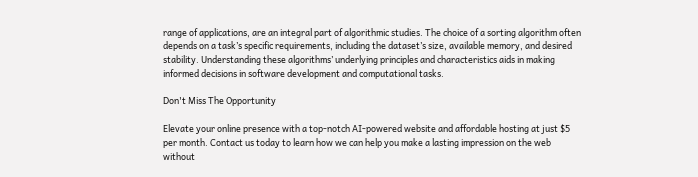range of applications, are an integral part of algorithmic studies. The choice of a sorting algorithm often depends on a task’s specific requirements, including the dataset’s size, available memory, and desired stability. Understanding these algorithms’ underlying principles and characteristics aids in making informed decisions in software development and computational tasks.

Don't Miss The Opportunity

Elevate your online presence with a top-notch AI-powered website and affordable hosting at just $5 per month. Contact us today to learn how we can help you make a lasting impression on the web without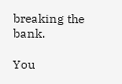breaking the bank.

You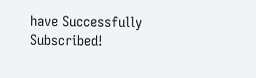have Successfully Subscribed!